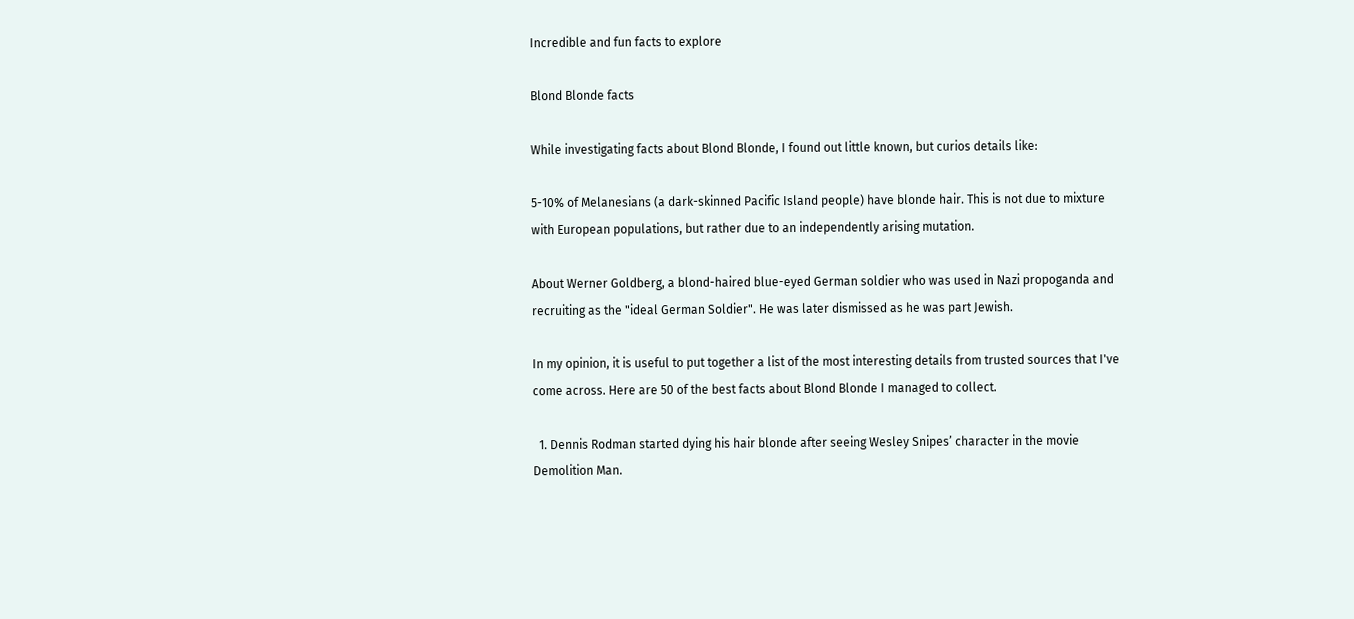Incredible and fun facts to explore

Blond Blonde facts

While investigating facts about Blond Blonde, I found out little known, but curios details like:

5-10% of Melanesians (a dark-skinned Pacific Island people) have blonde hair. This is not due to mixture with European populations, but rather due to an independently arising mutation.

About Werner Goldberg, a blond-haired blue-eyed German soldier who was used in Nazi propoganda and recruiting as the "ideal German Soldier". He was later dismissed as he was part Jewish.

In my opinion, it is useful to put together a list of the most interesting details from trusted sources that I've come across. Here are 50 of the best facts about Blond Blonde I managed to collect.

  1. Dennis Rodman started dying his hair blonde after seeing Wesley Snipes’ character in the movie Demolition Man.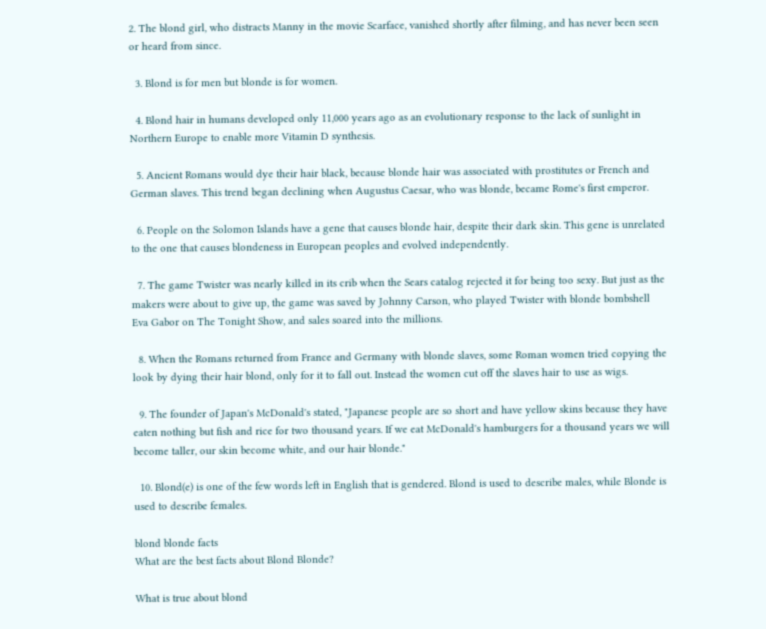2. The blond girl, who distracts Manny in the movie Scarface, vanished shortly after filming, and has never been seen or heard from since.

  3. Blond is for men but blonde is for women.

  4. Blond hair in humans developed only 11,000 years ago as an evolutionary response to the lack of sunlight in Northern Europe to enable more Vitamin D synthesis.

  5. Ancient Romans would dye their hair black, because blonde hair was associated with prostitutes or French and German slaves. This trend began declining when Augustus Caesar, who was blonde, became Rome's first emperor.

  6. People on the Solomon Islands have a gene that causes blonde hair, despite their dark skin. This gene is unrelated to the one that causes blondeness in European peoples and evolved independently.

  7. The game Twister was nearly killed in its crib when the Sears catalog rejected it for being too sexy. But just as the makers were about to give up, the game was saved by Johnny Carson, who played Twister with blonde bombshell Eva Gabor on The Tonight Show, and sales soared into the millions.

  8. When the Romans returned from France and Germany with blonde slaves, some Roman women tried copying the look by dying their hair blond, only for it to fall out. Instead the women cut off the slaves hair to use as wigs.

  9. The founder of Japan's McDonald's stated, "Japanese people are so short and have yellow skins because they have eaten nothing but fish and rice for two thousand years. If we eat McDonald's hamburgers for a thousand years we will become taller, our skin become white, and our hair blonde."

  10. Blond(e) is one of the few words left in English that is gendered. Blond is used to describe males, while Blonde is used to describe females.

blond blonde facts
What are the best facts about Blond Blonde?

What is true about blond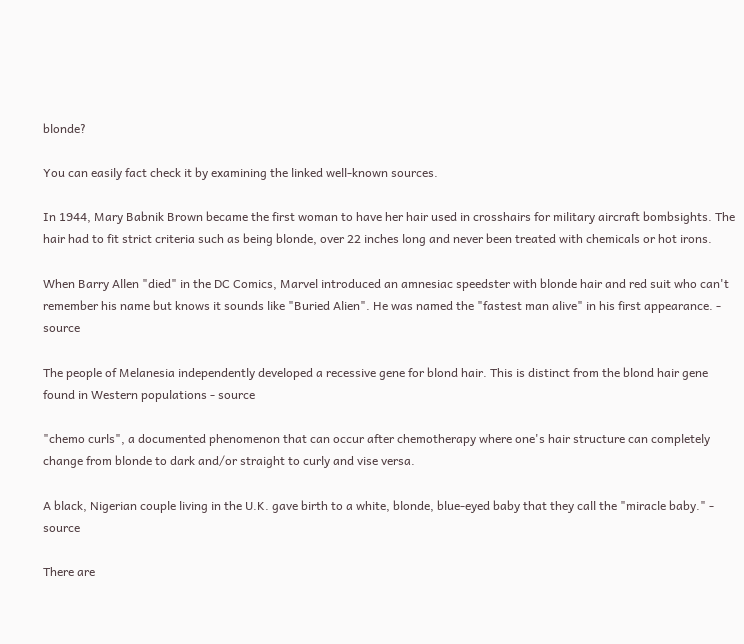blonde?

You can easily fact check it by examining the linked well-known sources.

In 1944, Mary Babnik Brown became the first woman to have her hair used in crosshairs for military aircraft bombsights. The hair had to fit strict criteria such as being blonde, over 22 inches long and never been treated with chemicals or hot irons.

When Barry Allen "died" in the DC Comics, Marvel introduced an amnesiac speedster with blonde hair and red suit who can't remember his name but knows it sounds like "Buried Alien". He was named the "fastest man alive" in his first appearance. - source

The people of Melanesia independently developed a recessive gene for blond hair. This is distinct from the blond hair gene found in Western populations - source

"chemo curls", a documented phenomenon that can occur after chemotherapy where one's hair structure can completely change from blonde to dark and/or straight to curly and vise versa.

A black, Nigerian couple living in the U.K. gave birth to a white, blonde, blue-eyed baby that they call the "miracle baby." - source

There are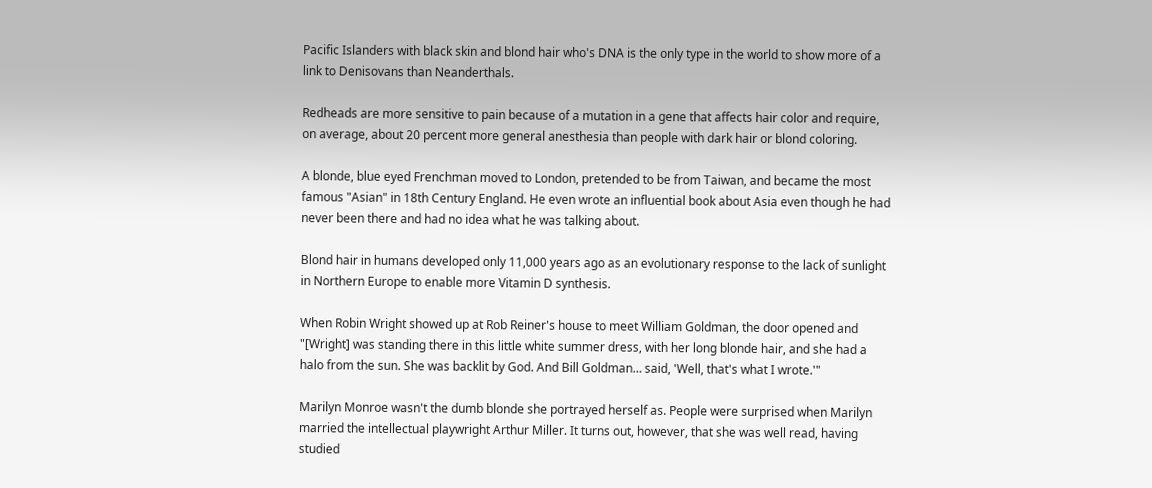Pacific Islanders with black skin and blond hair who's DNA is the only type in the world to show more of a link to Denisovans than Neanderthals.

Redheads are more sensitive to pain because of a mutation in a gene that affects hair color and require, on average, about 20 percent more general anesthesia than people with dark hair or blond coloring.

A blonde, blue eyed Frenchman moved to London, pretended to be from Taiwan, and became the most famous "Asian" in 18th Century England. He even wrote an influential book about Asia even though he had never been there and had no idea what he was talking about.

Blond hair in humans developed only 11,000 years ago as an evolutionary response to the lack of sunlight in Northern Europe to enable more Vitamin D synthesis.

When Robin Wright showed up at Rob Reiner's house to meet William Goldman, the door opened and "[Wright] was standing there in this little white summer dress, with her long blonde hair, and she had a halo from the sun. She was backlit by God. And Bill Goldman… said, 'Well, that's what I wrote.'"

Marilyn Monroe wasn't the dumb blonde she portrayed herself as. People were surprised when Marilyn married the intellectual playwright Arthur Miller. It turns out, however, that she was well read, having studied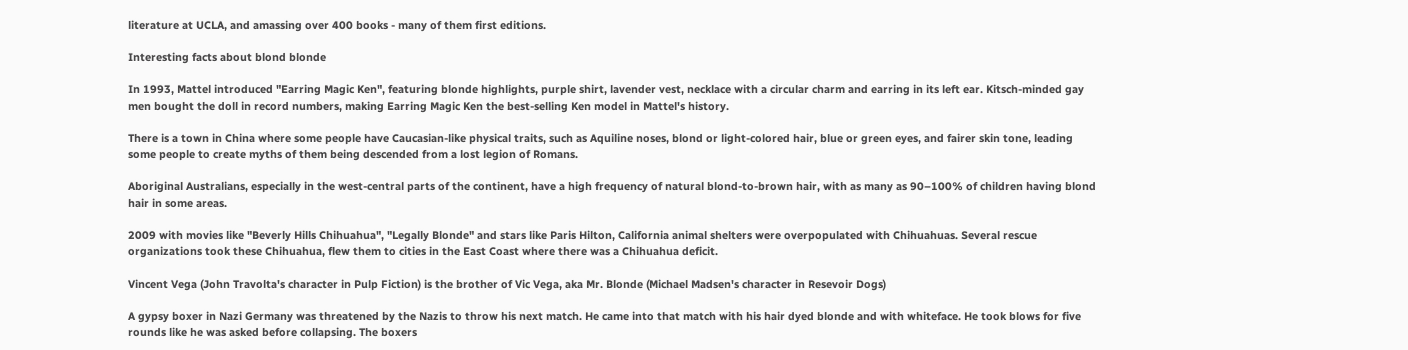literature at UCLA, and amassing over 400 books - many of them first editions.

Interesting facts about blond blonde

In 1993, Mattel introduced "Earring Magic Ken", featuring blonde highlights, purple shirt, lavender vest, necklace with a circular charm and earring in its left ear. Kitsch-minded gay men bought the doll in record numbers, making Earring Magic Ken the best-selling Ken model in Mattel's history.

There is a town in China where some people have Caucasian-like physical traits, such as Aquiline noses, blond or light-colored hair, blue or green eyes, and fairer skin tone, leading some people to create myths of them being descended from a lost legion of Romans.

Aboriginal Australians, especially in the west-central parts of the continent, have a high frequency of natural blond-to-brown hair, with as many as 90–100% of children having blond hair in some areas.

2009 with movies like "Beverly Hills Chihuahua", "Legally Blonde" and stars like Paris Hilton, California animal shelters were overpopulated with Chihuahuas. Several rescue organizations took these Chihuahua, flew them to cities in the East Coast where there was a Chihuahua deficit.

Vincent Vega (John Travolta's character in Pulp Fiction) is the brother of Vic Vega, aka Mr. Blonde (Michael Madsen's character in Resevoir Dogs)

A gypsy boxer in Nazi Germany was threatened by the Nazis to throw his next match. He came into that match with his hair dyed blonde and with whiteface. He took blows for five rounds like he was asked before collapsing. The boxers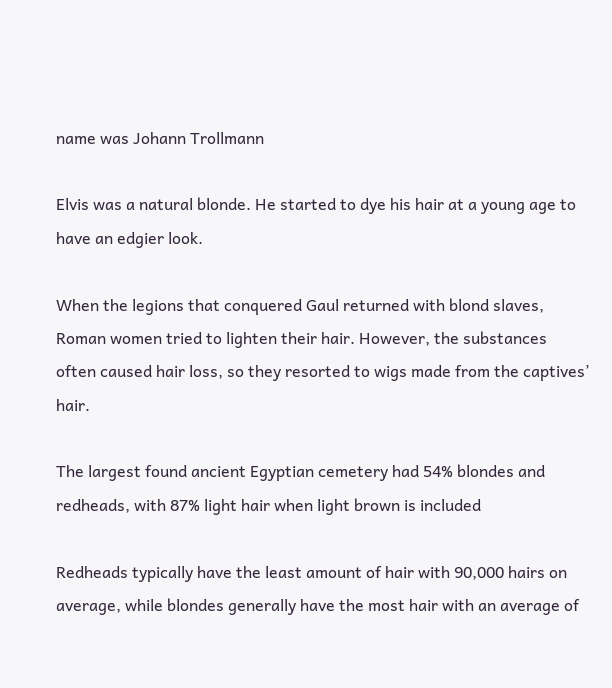name was Johann Trollmann

Elvis was a natural blonde. He started to dye his hair at a young age to have an edgier look.

When the legions that conquered Gaul returned with blond slaves, Roman women tried to lighten their hair. However, the substances often caused hair loss, so they resorted to wigs made from the captives’ hair.

The largest found ancient Egyptian cemetery had 54% blondes and redheads, with 87% light hair when light brown is included

Redheads typically have the least amount of hair with 90,000 hairs on average, while blondes generally have the most hair with an average of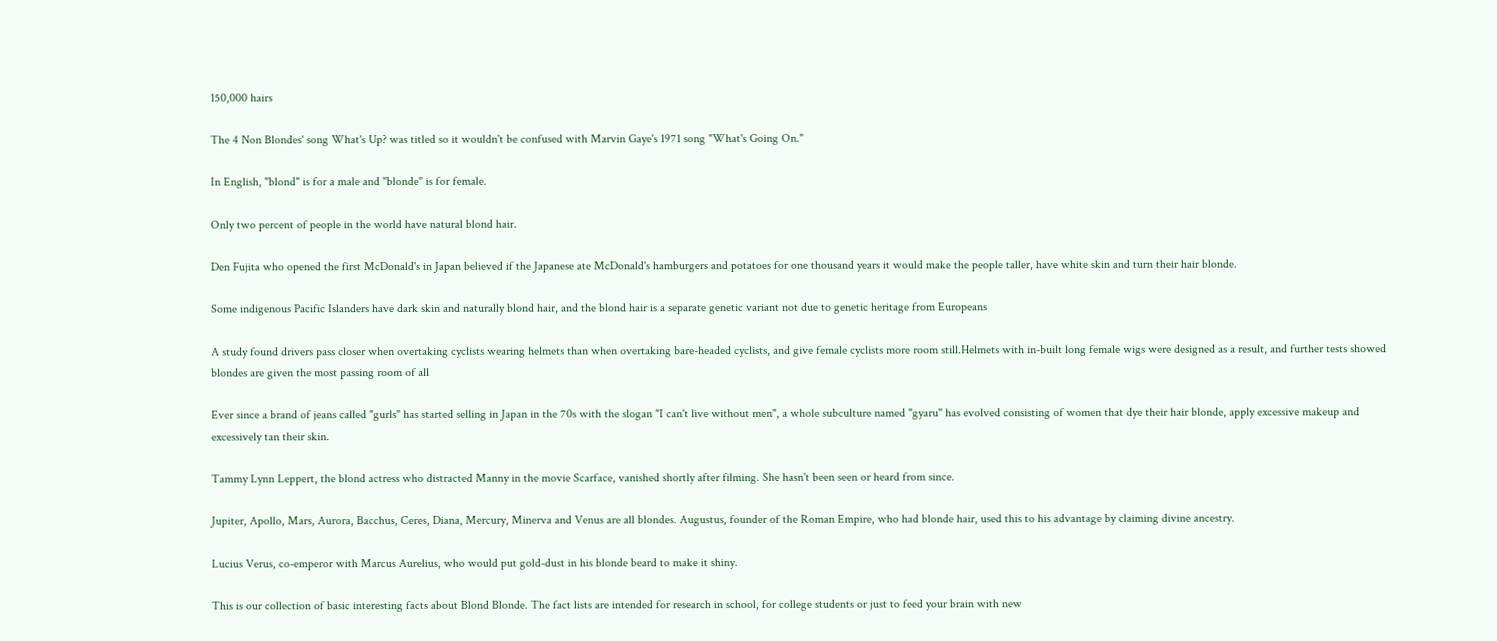150,000 hairs

The 4 Non Blondes' song What's Up? was titled so it wouldn't be confused with Marvin Gaye's 1971 song "What's Going On."

In English, "blond" is for a male and "blonde" is for female.

Only two percent of people in the world have natural blond hair.

Den Fujita who opened the first McDonald's in Japan believed if the Japanese ate McDonald's hamburgers and potatoes for one thousand years it would make the people taller, have white skin and turn their hair blonde.

Some indigenous Pacific Islanders have dark skin and naturally blond hair, and the blond hair is a separate genetic variant not due to genetic heritage from Europeans

A study found drivers pass closer when overtaking cyclists wearing helmets than when overtaking bare-headed cyclists, and give female cyclists more room still.Helmets with in-built long female wigs were designed as a result, and further tests showed blondes are given the most passing room of all

Ever since a brand of jeans called "gurls" has started selling in Japan in the 70s with the slogan "I can't live without men", a whole subculture named "gyaru" has evolved consisting of women that dye their hair blonde, apply excessive makeup and excessively tan their skin.

Tammy Lynn Leppert, the blond actress who distracted Manny in the movie Scarface, vanished shortly after filming. She hasn't been seen or heard from since.

Jupiter, Apollo, Mars, Aurora, Bacchus, Ceres, Diana, Mercury, Minerva and Venus are all blondes. Augustus, founder of the Roman Empire, who had blonde hair, used this to his advantage by claiming divine ancestry.

Lucius Verus, co-emperor with Marcus Aurelius, who would put gold-dust in his blonde beard to make it shiny.

This is our collection of basic interesting facts about Blond Blonde. The fact lists are intended for research in school, for college students or just to feed your brain with new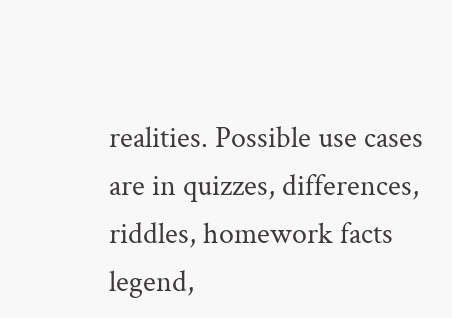realities. Possible use cases are in quizzes, differences, riddles, homework facts legend,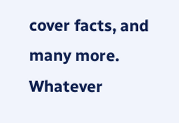cover facts, and many more. Whatever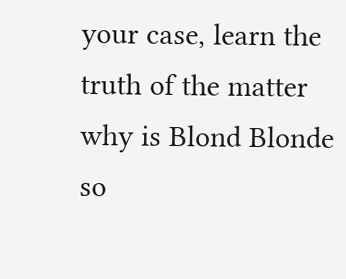your case, learn the truth of the matter why is Blond Blonde so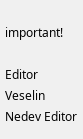important!

Editor Veselin Nedev Editor